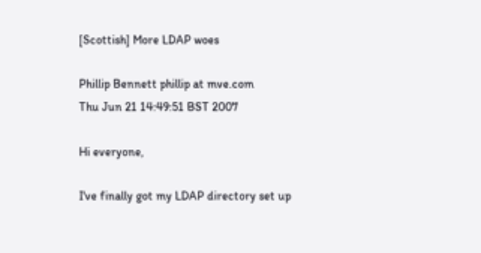[Scottish] More LDAP woes

Phillip Bennett phillip at mve.com
Thu Jun 21 14:49:51 BST 2007

Hi everyone,

I've finally got my LDAP directory set up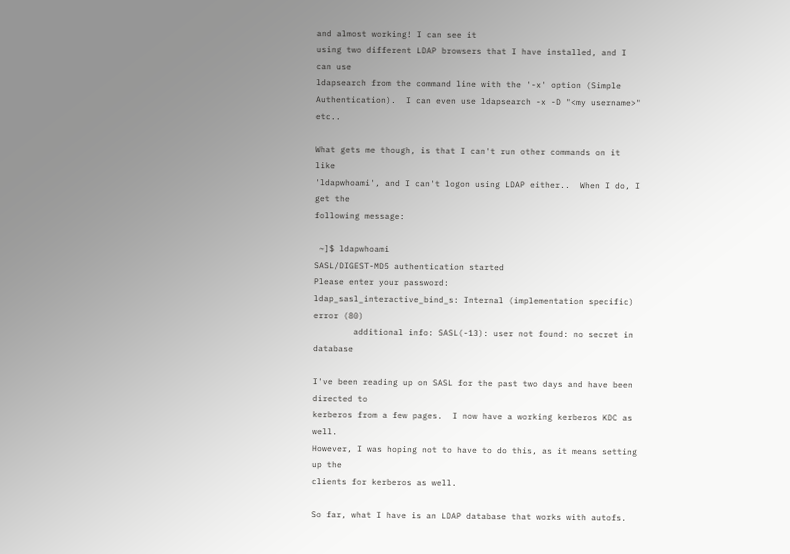and almost working! I can see it
using two different LDAP browsers that I have installed, and I can use
ldapsearch from the command line with the '-x' option (Simple
Authentication).  I can even use ldapsearch -x -D "<my username>" etc..

What gets me though, is that I can't run other commands on it like
'ldapwhoami', and I can't logon using LDAP either..  When I do, I get the
following message:

 ~]$ ldapwhoami
SASL/DIGEST-MD5 authentication started
Please enter your password:
ldap_sasl_interactive_bind_s: Internal (implementation specific) error (80)
        additional info: SASL(-13): user not found: no secret in database

I've been reading up on SASL for the past two days and have been directed to
kerberos from a few pages.  I now have a working kerberos KDC as well.
However, I was hoping not to have to do this, as it means setting up the
clients for kerberos as well.

So far, what I have is an LDAP database that works with autofs.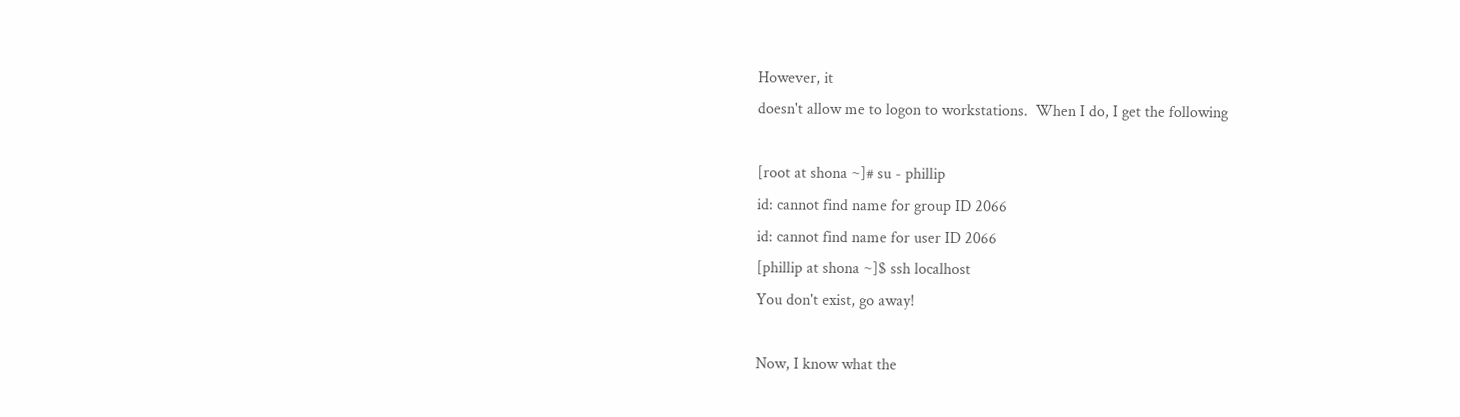However, it
doesn't allow me to logon to workstations.  When I do, I get the following

[root at shona ~]# su - phillip
id: cannot find name for group ID 2066
id: cannot find name for user ID 2066
[phillip at shona ~]$ ssh localhost
You don't exist, go away!

Now, I know what the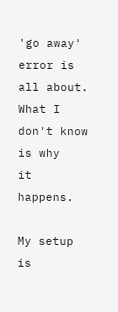'go away' error is all about.  What I don't know is why
it happens.

My setup is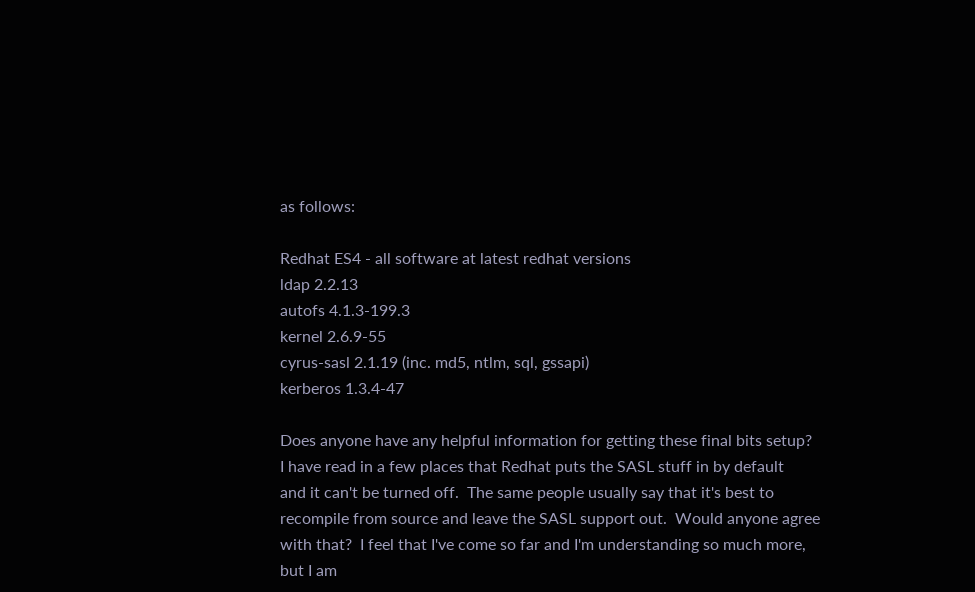as follows:

Redhat ES4 - all software at latest redhat versions
ldap 2.2.13
autofs 4.1.3-199.3
kernel 2.6.9-55
cyrus-sasl 2.1.19 (inc. md5, ntlm, sql, gssapi)
kerberos 1.3.4-47

Does anyone have any helpful information for getting these final bits setup?
I have read in a few places that Redhat puts the SASL stuff in by default
and it can't be turned off.  The same people usually say that it's best to
recompile from source and leave the SASL support out.  Would anyone agree
with that?  I feel that I've come so far and I'm understanding so much more,
but I am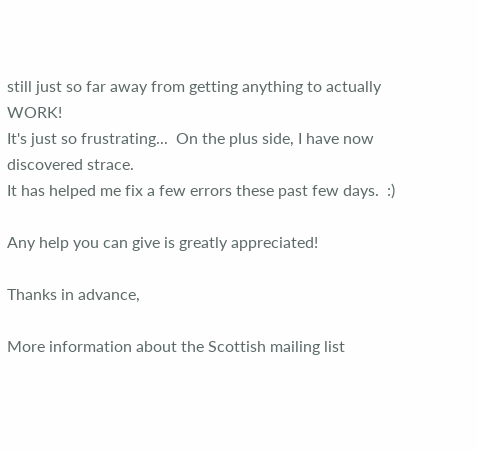still just so far away from getting anything to actually WORK!
It's just so frustrating...  On the plus side, I have now discovered strace.
It has helped me fix a few errors these past few days.  :)

Any help you can give is greatly appreciated!

Thanks in advance,

More information about the Scottish mailing list